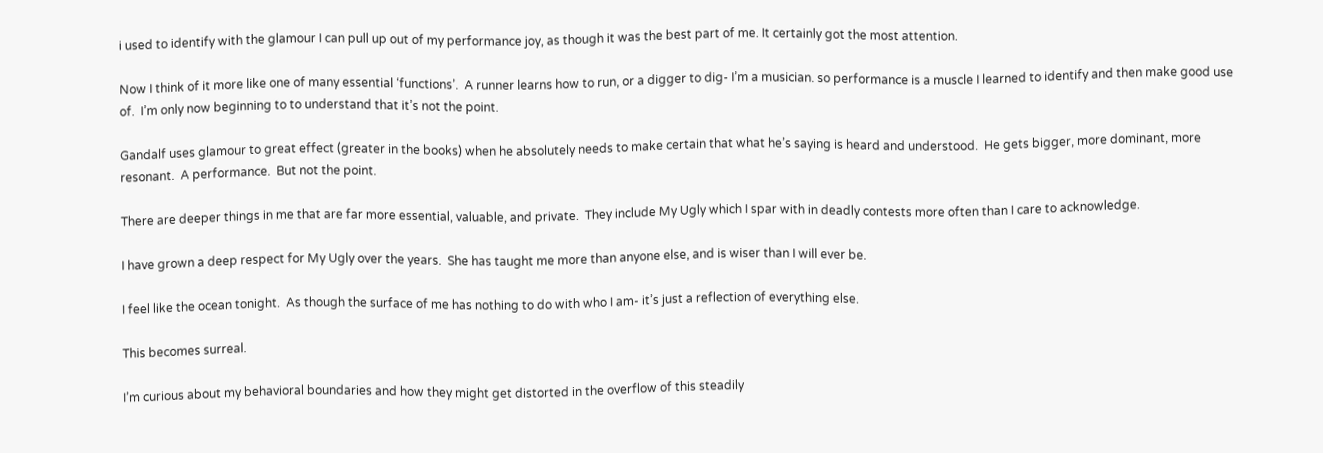i used to identify with the glamour I can pull up out of my performance joy, as though it was the best part of me. It certainly got the most attention.

Now I think of it more like one of many essential ‘functions’.  A runner learns how to run, or a digger to dig- I’m a musician. so performance is a muscle I learned to identify and then make good use of.  I’m only now beginning to to understand that it’s not the point.

Gandalf uses glamour to great effect (greater in the books) when he absolutely needs to make certain that what he’s saying is heard and understood.  He gets bigger, more dominant, more resonant.  A performance.  But not the point.

There are deeper things in me that are far more essential, valuable, and private.  They include My Ugly which I spar with in deadly contests more often than I care to acknowledge.

I have grown a deep respect for My Ugly over the years.  She has taught me more than anyone else, and is wiser than I will ever be.

I feel like the ocean tonight.  As though the surface of me has nothing to do with who I am- it’s just a reflection of everything else.

This becomes surreal.

I’m curious about my behavioral boundaries and how they might get distorted in the overflow of this steadily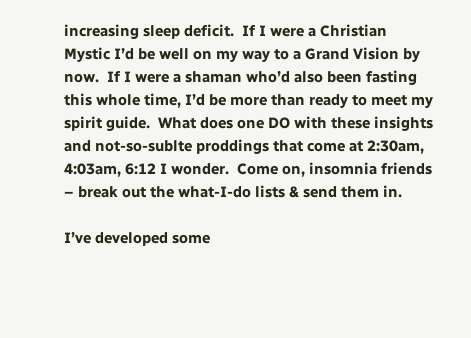increasing sleep deficit.  If I were a Christian Mystic I’d be well on my way to a Grand Vision by now.  If I were a shaman who’d also been fasting this whole time, I’d be more than ready to meet my spirit guide.  What does one DO with these insights and not-so-sublte proddings that come at 2:30am, 4:03am, 6:12 I wonder.  Come on, insomnia friends – break out the what-I-do lists & send them in.

I’ve developed some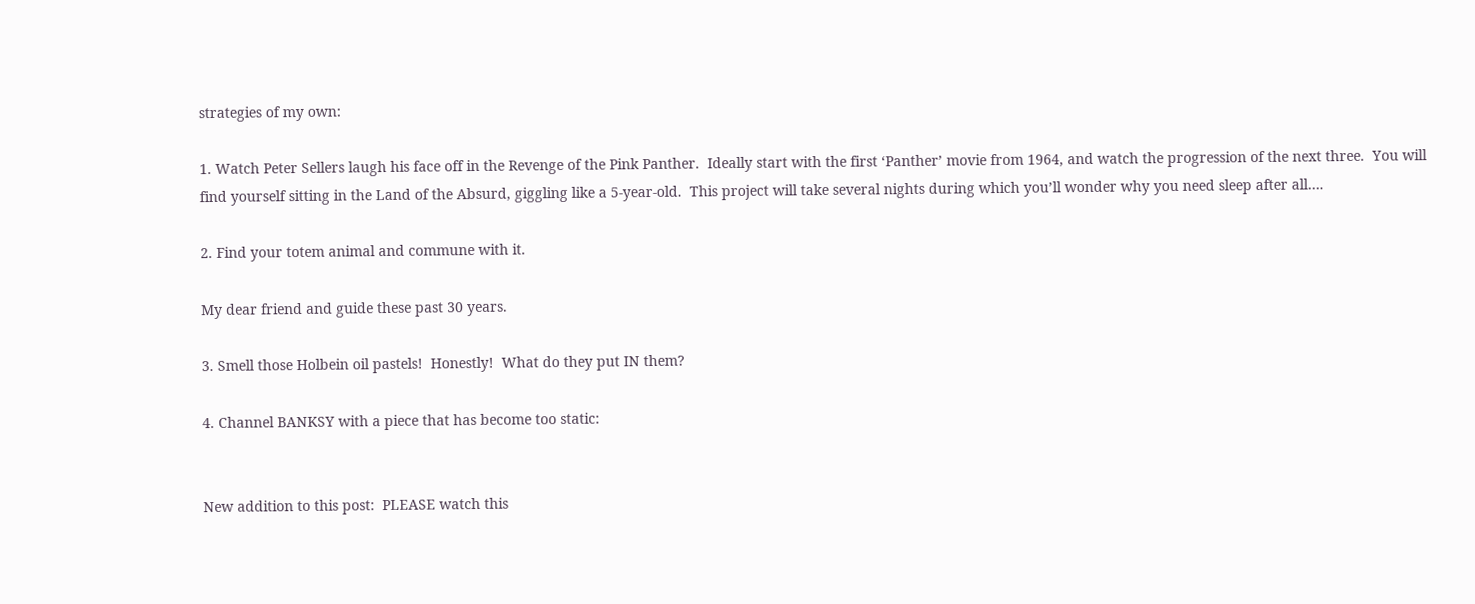strategies of my own:

1. Watch Peter Sellers laugh his face off in the Revenge of the Pink Panther.  Ideally start with the first ‘Panther’ movie from 1964, and watch the progression of the next three.  You will find yourself sitting in the Land of the Absurd, giggling like a 5-year-old.  This project will take several nights during which you’ll wonder why you need sleep after all….

2. Find your totem animal and commune with it.

My dear friend and guide these past 30 years.

3. Smell those Holbein oil pastels!  Honestly!  What do they put IN them?

4. Channel BANKSY with a piece that has become too static:


New addition to this post:  PLEASE watch this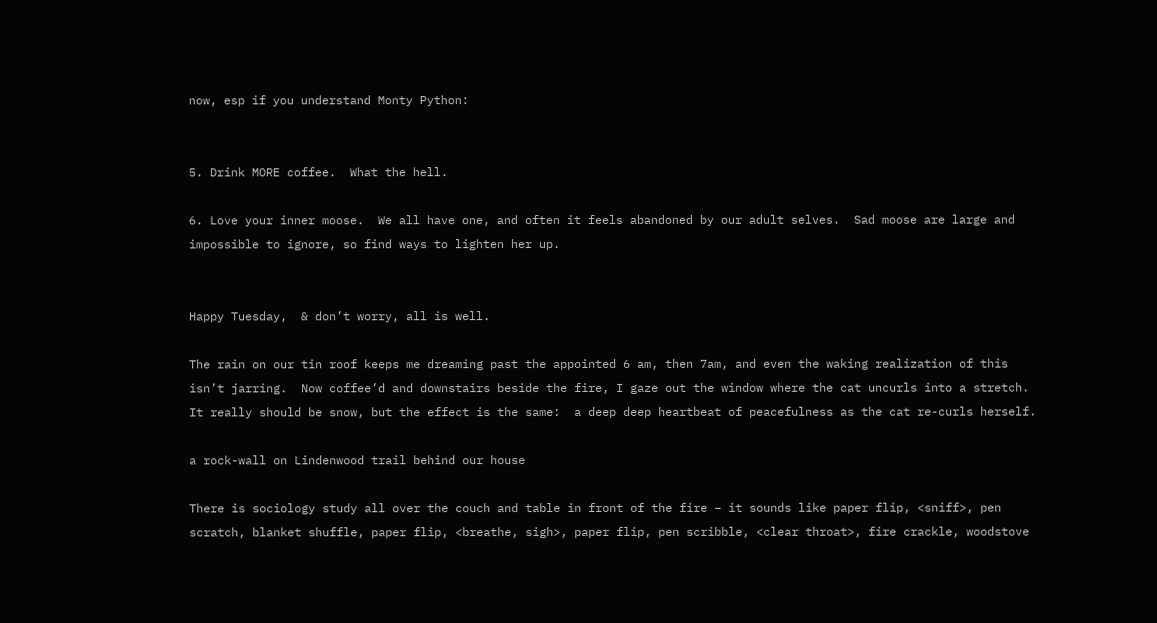now, esp if you understand Monty Python:


5. Drink MORE coffee.  What the hell.

6. Love your inner moose.  We all have one, and often it feels abandoned by our adult selves.  Sad moose are large and impossible to ignore, so find ways to lighten her up.


Happy Tuesday,  & don’t worry, all is well.

The rain on our tin roof keeps me dreaming past the appointed 6 am, then 7am, and even the waking realization of this isn’t jarring.  Now coffee’d and downstairs beside the fire, I gaze out the window where the cat uncurls into a stretch.  It really should be snow, but the effect is the same:  a deep deep heartbeat of peacefulness as the cat re-curls herself.

a rock-wall on Lindenwood trail behind our house

There is sociology study all over the couch and table in front of the fire – it sounds like paper flip, <sniff>, pen scratch, blanket shuffle, paper flip, <breathe, sigh>, paper flip, pen scribble, <clear throat>, fire crackle, woodstove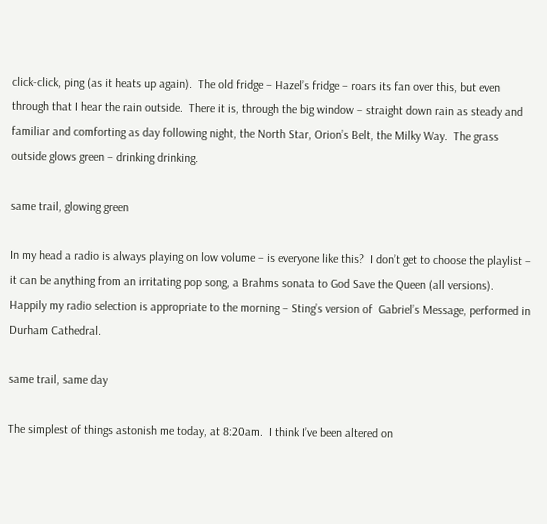click-click, ping (as it heats up again).  The old fridge – Hazel’s fridge – roars its fan over this, but even through that I hear the rain outside.  There it is, through the big window – straight down rain as steady and familiar and comforting as day following night, the North Star, Orion’s Belt, the Milky Way.  The grass outside glows green – drinking drinking.

same trail, glowing green

In my head a radio is always playing on low volume – is everyone like this?  I don’t get to choose the playlist – it can be anything from an irritating pop song, a Brahms sonata to God Save the Queen (all versions).  Happily my radio selection is appropriate to the morning – Sting’s version of  Gabriel’s Message, performed in Durham Cathedral.

same trail, same day

The simplest of things astonish me today, at 8:20am.  I think I’ve been altered on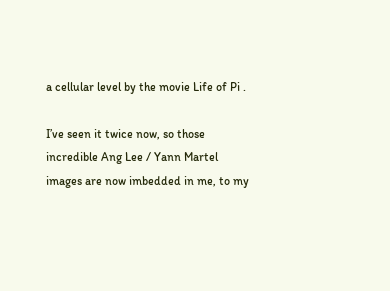a cellular level by the movie Life of Pi .

I’ve seen it twice now, so those incredible Ang Lee / Yann Martel images are now imbedded in me, to my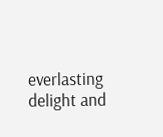everlasting delight and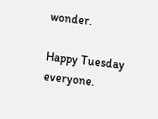wonder.

Happy Tuesday everyone.